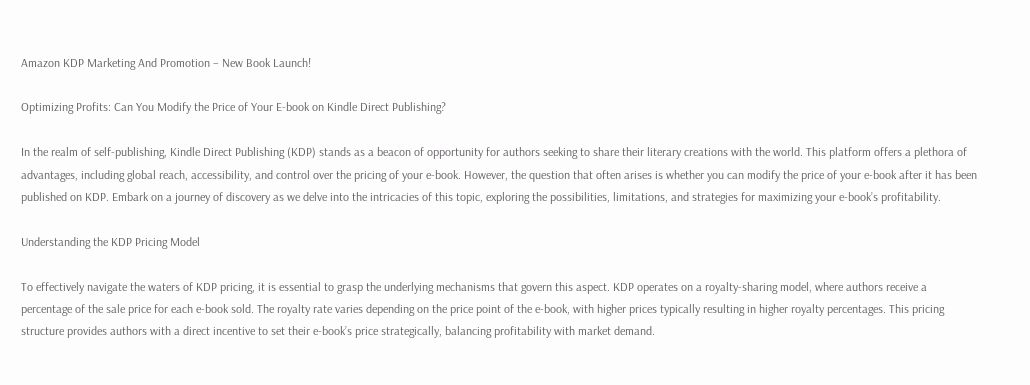Amazon KDP Marketing And Promotion – New Book Launch!

Optimizing Profits: Can You Modify the Price of Your E-book on Kindle Direct Publishing?

In the realm of self-publishing, Kindle Direct Publishing (KDP) stands as a beacon of opportunity for authors seeking to share their literary creations with the world. This platform offers a plethora of advantages, including global reach, accessibility, and control over the pricing of your e-book. However, the question that often arises is whether you can modify the price of your e-book after it has been published on KDP. Embark on a journey of discovery as we delve into the intricacies of this topic, exploring the possibilities, limitations, and strategies for maximizing your e-book’s profitability.

Understanding the KDP Pricing Model

To effectively navigate the waters of KDP pricing, it is essential to grasp the underlying mechanisms that govern this aspect. KDP operates on a royalty-sharing model, where authors receive a percentage of the sale price for each e-book sold. The royalty rate varies depending on the price point of the e-book, with higher prices typically resulting in higher royalty percentages. This pricing structure provides authors with a direct incentive to set their e-book’s price strategically, balancing profitability with market demand.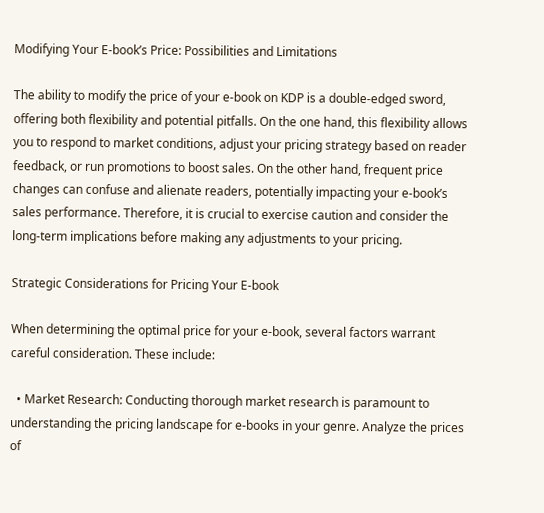Modifying Your E-book’s Price: Possibilities and Limitations

The ability to modify the price of your e-book on KDP is a double-edged sword, offering both flexibility and potential pitfalls. On the one hand, this flexibility allows you to respond to market conditions, adjust your pricing strategy based on reader feedback, or run promotions to boost sales. On the other hand, frequent price changes can confuse and alienate readers, potentially impacting your e-book’s sales performance. Therefore, it is crucial to exercise caution and consider the long-term implications before making any adjustments to your pricing.

Strategic Considerations for Pricing Your E-book

When determining the optimal price for your e-book, several factors warrant careful consideration. These include:

  • Market Research: Conducting thorough market research is paramount to understanding the pricing landscape for e-books in your genre. Analyze the prices of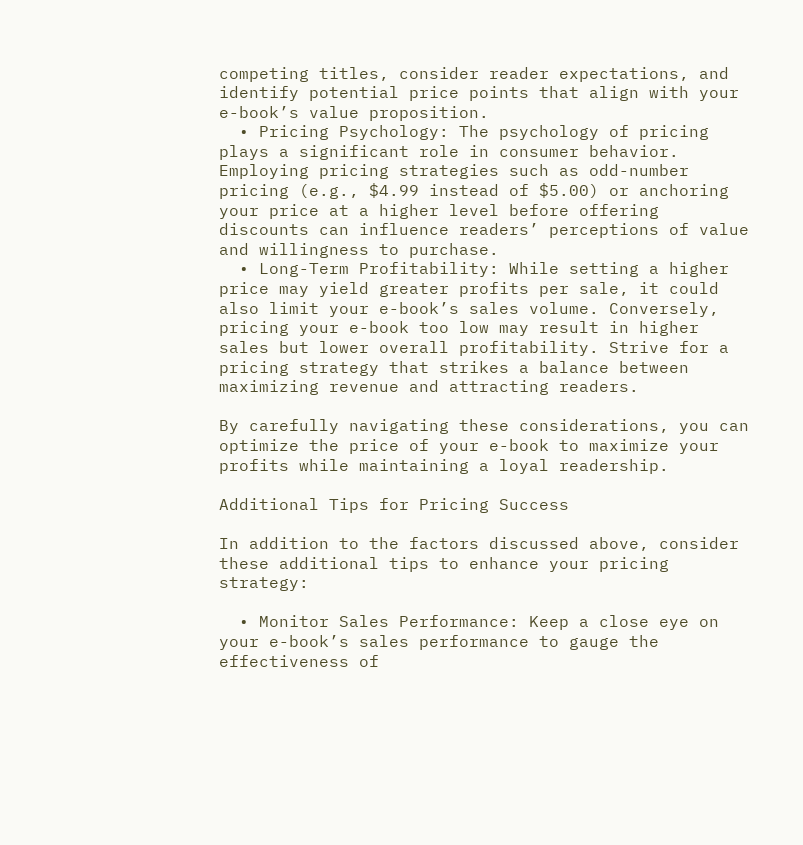competing titles, consider reader expectations, and identify potential price points that align with your e-book’s value proposition.
  • Pricing Psychology: The psychology of pricing plays a significant role in consumer behavior. Employing pricing strategies such as odd-number pricing (e.g., $4.99 instead of $5.00) or anchoring your price at a higher level before offering discounts can influence readers’ perceptions of value and willingness to purchase.
  • Long-Term Profitability: While setting a higher price may yield greater profits per sale, it could also limit your e-book’s sales volume. Conversely, pricing your e-book too low may result in higher sales but lower overall profitability. Strive for a pricing strategy that strikes a balance between maximizing revenue and attracting readers.

By carefully navigating these considerations, you can optimize the price of your e-book to maximize your profits while maintaining a loyal readership.

Additional Tips for Pricing Success

In addition to the factors discussed above, consider these additional tips to enhance your pricing strategy:

  • Monitor Sales Performance: Keep a close eye on your e-book’s sales performance to gauge the effectiveness of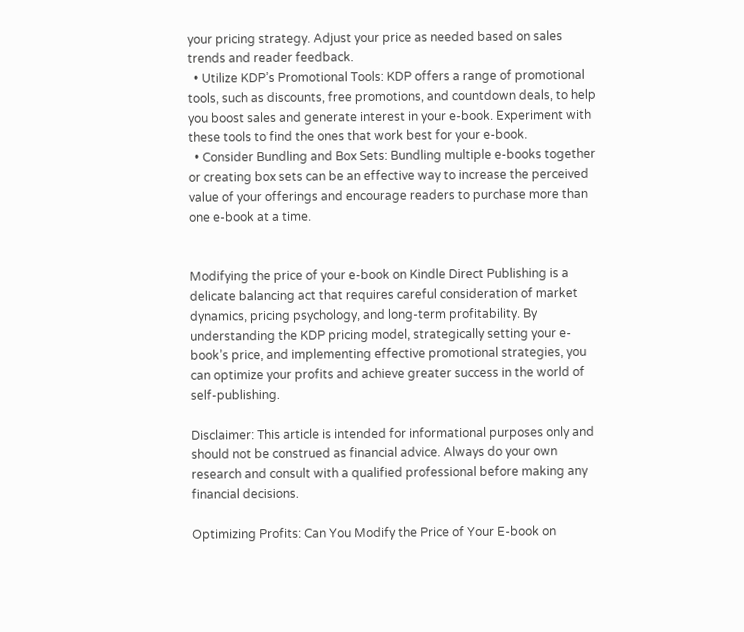your pricing strategy. Adjust your price as needed based on sales trends and reader feedback.
  • Utilize KDP’s Promotional Tools: KDP offers a range of promotional tools, such as discounts, free promotions, and countdown deals, to help you boost sales and generate interest in your e-book. Experiment with these tools to find the ones that work best for your e-book.
  • Consider Bundling and Box Sets: Bundling multiple e-books together or creating box sets can be an effective way to increase the perceived value of your offerings and encourage readers to purchase more than one e-book at a time.


Modifying the price of your e-book on Kindle Direct Publishing is a delicate balancing act that requires careful consideration of market dynamics, pricing psychology, and long-term profitability. By understanding the KDP pricing model, strategically setting your e-book’s price, and implementing effective promotional strategies, you can optimize your profits and achieve greater success in the world of self-publishing.

Disclaimer: This article is intended for informational purposes only and should not be construed as financial advice. Always do your own research and consult with a qualified professional before making any financial decisions.

Optimizing Profits: Can You Modify the Price of Your E-book on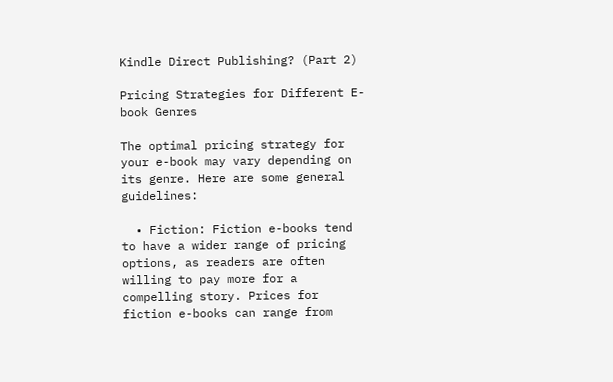Kindle Direct Publishing? (Part 2)

Pricing Strategies for Different E-book Genres

The optimal pricing strategy for your e-book may vary depending on its genre. Here are some general guidelines:

  • Fiction: Fiction e-books tend to have a wider range of pricing options, as readers are often willing to pay more for a compelling story. Prices for fiction e-books can range from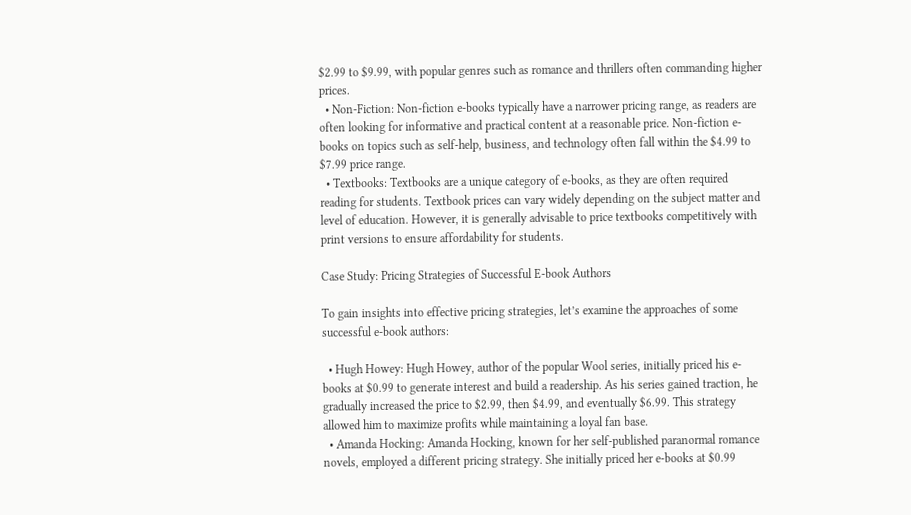$2.99 to $9.99, with popular genres such as romance and thrillers often commanding higher prices.
  • Non-Fiction: Non-fiction e-books typically have a narrower pricing range, as readers are often looking for informative and practical content at a reasonable price. Non-fiction e-books on topics such as self-help, business, and technology often fall within the $4.99 to $7.99 price range.
  • Textbooks: Textbooks are a unique category of e-books, as they are often required reading for students. Textbook prices can vary widely depending on the subject matter and level of education. However, it is generally advisable to price textbooks competitively with print versions to ensure affordability for students.

Case Study: Pricing Strategies of Successful E-book Authors

To gain insights into effective pricing strategies, let’s examine the approaches of some successful e-book authors:

  • Hugh Howey: Hugh Howey, author of the popular Wool series, initially priced his e-books at $0.99 to generate interest and build a readership. As his series gained traction, he gradually increased the price to $2.99, then $4.99, and eventually $6.99. This strategy allowed him to maximize profits while maintaining a loyal fan base.
  • Amanda Hocking: Amanda Hocking, known for her self-published paranormal romance novels, employed a different pricing strategy. She initially priced her e-books at $0.99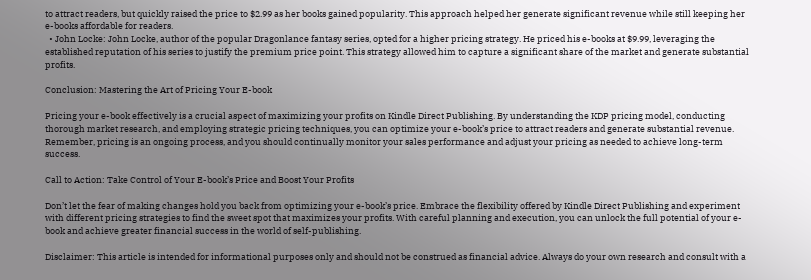to attract readers, but quickly raised the price to $2.99 as her books gained popularity. This approach helped her generate significant revenue while still keeping her e-books affordable for readers.
  • John Locke: John Locke, author of the popular Dragonlance fantasy series, opted for a higher pricing strategy. He priced his e-books at $9.99, leveraging the established reputation of his series to justify the premium price point. This strategy allowed him to capture a significant share of the market and generate substantial profits.

Conclusion: Mastering the Art of Pricing Your E-book

Pricing your e-book effectively is a crucial aspect of maximizing your profits on Kindle Direct Publishing. By understanding the KDP pricing model, conducting thorough market research, and employing strategic pricing techniques, you can optimize your e-book’s price to attract readers and generate substantial revenue. Remember, pricing is an ongoing process, and you should continually monitor your sales performance and adjust your pricing as needed to achieve long-term success.

Call to Action: Take Control of Your E-book’s Price and Boost Your Profits

Don’t let the fear of making changes hold you back from optimizing your e-book’s price. Embrace the flexibility offered by Kindle Direct Publishing and experiment with different pricing strategies to find the sweet spot that maximizes your profits. With careful planning and execution, you can unlock the full potential of your e-book and achieve greater financial success in the world of self-publishing.

Disclaimer: This article is intended for informational purposes only and should not be construed as financial advice. Always do your own research and consult with a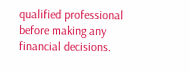qualified professional before making any financial decisions.